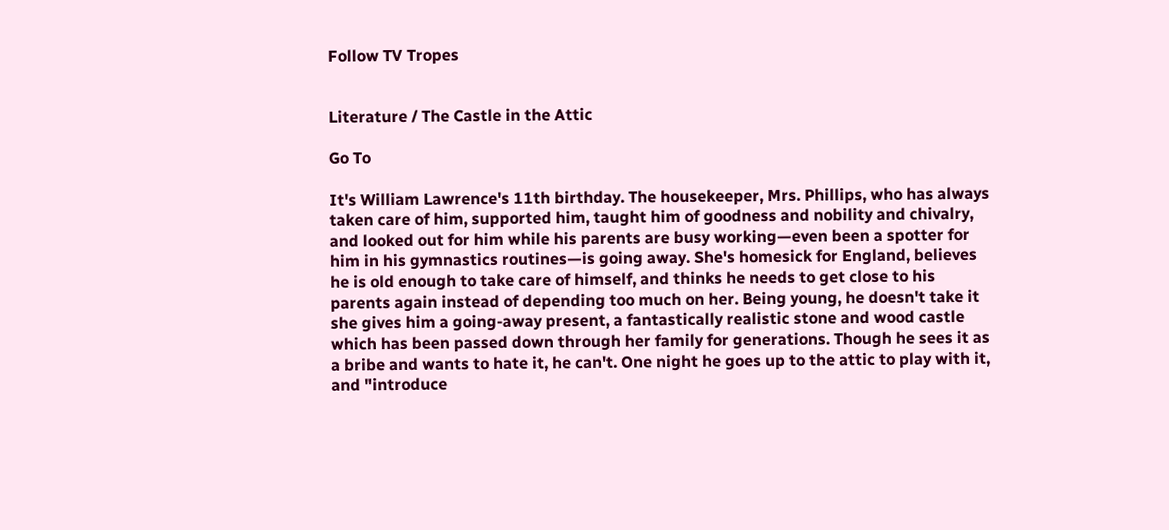Follow TV Tropes


Literature / The Castle in the Attic

Go To

It's William Lawrence's 11th birthday. The housekeeper, Mrs. Phillips, who has always taken care of him, supported him, taught him of goodness and nobility and chivalry, and looked out for him while his parents are busy working—even been a spotter for him in his gymnastics routines—is going away. She's homesick for England, believes he is old enough to take care of himself, and thinks he needs to get close to his parents again instead of depending too much on her. Being young, he doesn't take it she gives him a going-away present, a fantastically realistic stone and wood castle which has been passed down through her family for generations. Though he sees it as a bribe and wants to hate it, he can't. One night he goes up to the attic to play with it, and "introduce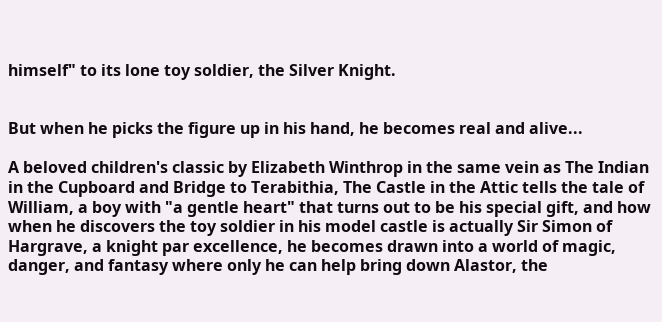himself" to its lone toy soldier, the Silver Knight.


But when he picks the figure up in his hand, he becomes real and alive...

A beloved children's classic by Elizabeth Winthrop in the same vein as The Indian in the Cupboard and Bridge to Terabithia, The Castle in the Attic tells the tale of William, a boy with "a gentle heart" that turns out to be his special gift, and how when he discovers the toy soldier in his model castle is actually Sir Simon of Hargrave, a knight par excellence, he becomes drawn into a world of magic, danger, and fantasy where only he can help bring down Alastor, the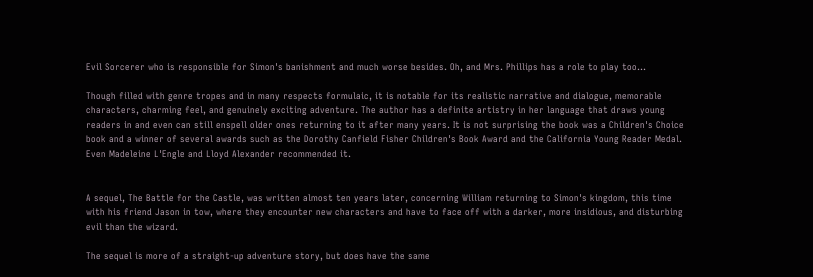Evil Sorcerer who is responsible for Simon's banishment and much worse besides. Oh, and Mrs. Phillips has a role to play too...

Though filled with genre tropes and in many respects formulaic, it is notable for its realistic narrative and dialogue, memorable characters, charming feel, and genuinely exciting adventure. The author has a definite artistry in her language that draws young readers in and even can still enspell older ones returning to it after many years. It is not surprising the book was a Children's Choice book and a winner of several awards such as the Dorothy Canfield Fisher Children's Book Award and the California Young Reader Medal. Even Madeleine L'Engle and Lloyd Alexander recommended it.


A sequel, The Battle for the Castle, was written almost ten years later, concerning William returning to Simon's kingdom, this time with his friend Jason in tow, where they encounter new characters and have to face off with a darker, more insidious, and disturbing evil than the wizard.

The sequel is more of a straight-up adventure story, but does have the same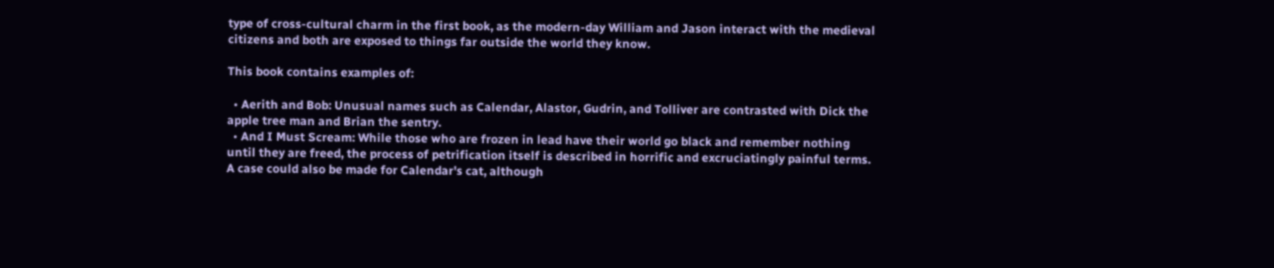type of cross-cultural charm in the first book, as the modern-day William and Jason interact with the medieval citizens and both are exposed to things far outside the world they know.

This book contains examples of:

  • Aerith and Bob: Unusual names such as Calendar, Alastor, Gudrin, and Tolliver are contrasted with Dick the apple tree man and Brian the sentry.
  • And I Must Scream: While those who are frozen in lead have their world go black and remember nothing until they are freed, the process of petrification itself is described in horrific and excruciatingly painful terms. A case could also be made for Calendar's cat, although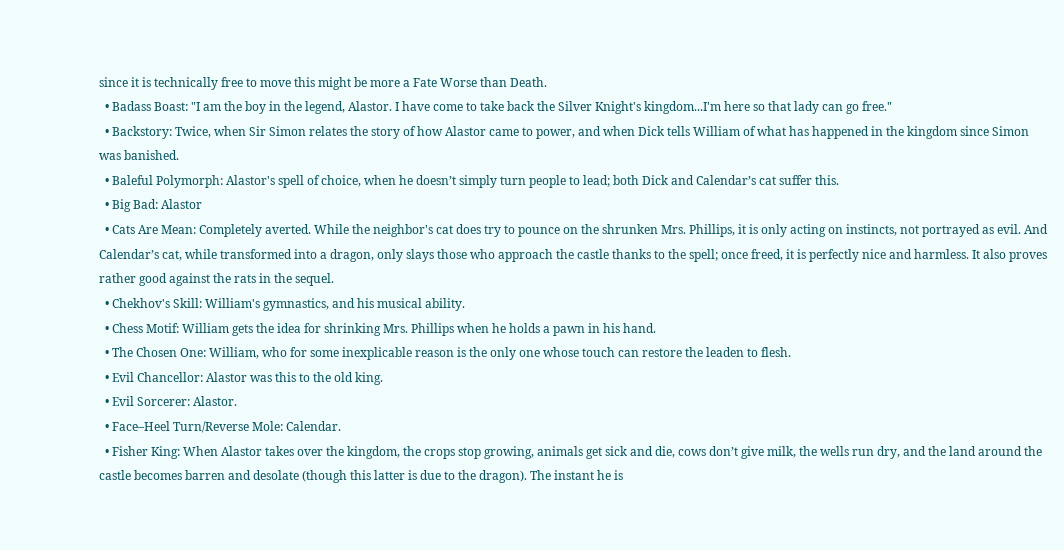since it is technically free to move this might be more a Fate Worse than Death.
  • Badass Boast: "I am the boy in the legend, Alastor. I have come to take back the Silver Knight's kingdom...I'm here so that lady can go free."
  • Backstory: Twice, when Sir Simon relates the story of how Alastor came to power, and when Dick tells William of what has happened in the kingdom since Simon was banished.
  • Baleful Polymorph: Alastor's spell of choice, when he doesn’t simply turn people to lead; both Dick and Calendar’s cat suffer this.
  • Big Bad: Alastor
  • Cats Are Mean: Completely averted. While the neighbor's cat does try to pounce on the shrunken Mrs. Phillips, it is only acting on instincts, not portrayed as evil. And Calendar’s cat, while transformed into a dragon, only slays those who approach the castle thanks to the spell; once freed, it is perfectly nice and harmless. It also proves rather good against the rats in the sequel.
  • Chekhov's Skill: William's gymnastics, and his musical ability.
  • Chess Motif: William gets the idea for shrinking Mrs. Phillips when he holds a pawn in his hand.
  • The Chosen One: William, who for some inexplicable reason is the only one whose touch can restore the leaden to flesh.
  • Evil Chancellor: Alastor was this to the old king.
  • Evil Sorcerer: Alastor.
  • Face–Heel Turn/Reverse Mole: Calendar.
  • Fisher King: When Alastor takes over the kingdom, the crops stop growing, animals get sick and die, cows don’t give milk, the wells run dry, and the land around the castle becomes barren and desolate (though this latter is due to the dragon). The instant he is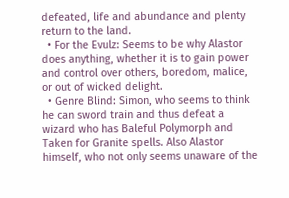defeated, life and abundance and plenty return to the land.
  • For the Evulz: Seems to be why Alastor does anything, whether it is to gain power and control over others, boredom, malice, or out of wicked delight.
  • Genre Blind: Simon, who seems to think he can sword train and thus defeat a wizard who has Baleful Polymorph and Taken for Granite spells. Also Alastor himself, who not only seems unaware of the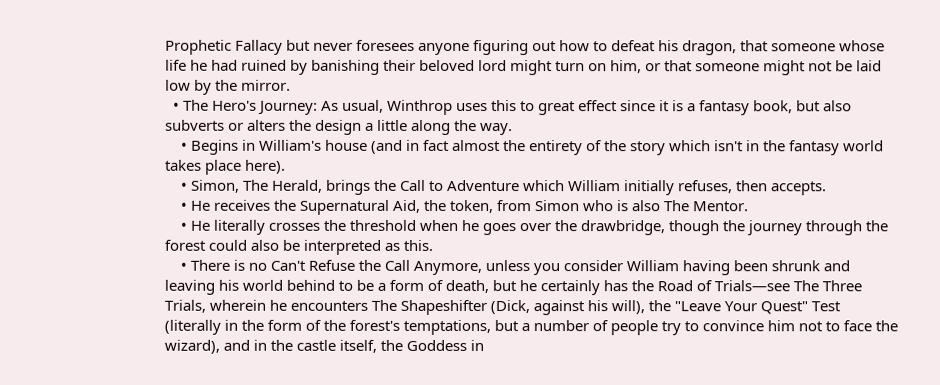Prophetic Fallacy but never foresees anyone figuring out how to defeat his dragon, that someone whose life he had ruined by banishing their beloved lord might turn on him, or that someone might not be laid low by the mirror.
  • The Hero's Journey: As usual, Winthrop uses this to great effect since it is a fantasy book, but also subverts or alters the design a little along the way.
    • Begins in William's house (and in fact almost the entirety of the story which isn't in the fantasy world takes place here).
    • Simon, The Herald, brings the Call to Adventure which William initially refuses, then accepts.
    • He receives the Supernatural Aid, the token, from Simon who is also The Mentor.
    • He literally crosses the threshold when he goes over the drawbridge, though the journey through the forest could also be interpreted as this.
    • There is no Can't Refuse the Call Anymore, unless you consider William having been shrunk and leaving his world behind to be a form of death, but he certainly has the Road of Trials—see The Three Trials, wherein he encounters The Shapeshifter (Dick, against his will), the "Leave Your Quest" Test (literally in the form of the forest's temptations, but a number of people try to convince him not to face the wizard), and in the castle itself, the Goddess in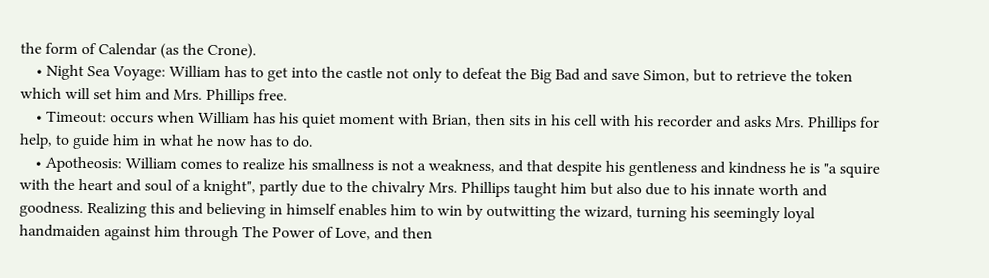the form of Calendar (as the Crone).
    • Night Sea Voyage: William has to get into the castle not only to defeat the Big Bad and save Simon, but to retrieve the token which will set him and Mrs. Phillips free.
    • Timeout: occurs when William has his quiet moment with Brian, then sits in his cell with his recorder and asks Mrs. Phillips for help, to guide him in what he now has to do.
    • Apotheosis: William comes to realize his smallness is not a weakness, and that despite his gentleness and kindness he is "a squire with the heart and soul of a knight", partly due to the chivalry Mrs. Phillips taught him but also due to his innate worth and goodness. Realizing this and believing in himself enables him to win by outwitting the wizard, turning his seemingly loyal handmaiden against him through The Power of Love, and then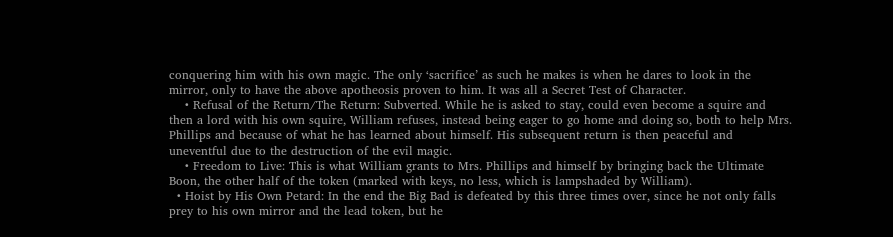conquering him with his own magic. The only ‘sacrifice’ as such he makes is when he dares to look in the mirror, only to have the above apotheosis proven to him. It was all a Secret Test of Character.
    • Refusal of the Return/The Return: Subverted. While he is asked to stay, could even become a squire and then a lord with his own squire, William refuses, instead being eager to go home and doing so, both to help Mrs. Phillips and because of what he has learned about himself. His subsequent return is then peaceful and uneventful due to the destruction of the evil magic.
    • Freedom to Live: This is what William grants to Mrs. Phillips and himself by bringing back the Ultimate Boon, the other half of the token (marked with keys, no less, which is lampshaded by William).
  • Hoist by His Own Petard: In the end the Big Bad is defeated by this three times over, since he not only falls prey to his own mirror and the lead token, but he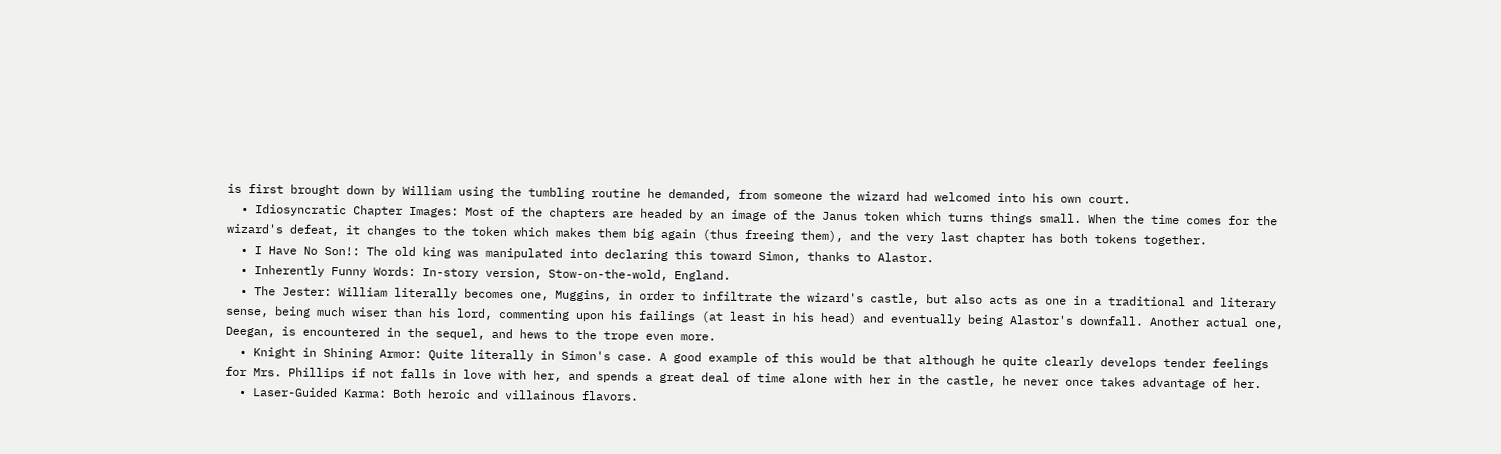is first brought down by William using the tumbling routine he demanded, from someone the wizard had welcomed into his own court.
  • Idiosyncratic Chapter Images: Most of the chapters are headed by an image of the Janus token which turns things small. When the time comes for the wizard's defeat, it changes to the token which makes them big again (thus freeing them), and the very last chapter has both tokens together.
  • I Have No Son!: The old king was manipulated into declaring this toward Simon, thanks to Alastor.
  • Inherently Funny Words: In-story version, Stow-on-the-wold, England.
  • The Jester: William literally becomes one, Muggins, in order to infiltrate the wizard's castle, but also acts as one in a traditional and literary sense, being much wiser than his lord, commenting upon his failings (at least in his head) and eventually being Alastor's downfall. Another actual one, Deegan, is encountered in the sequel, and hews to the trope even more.
  • Knight in Shining Armor: Quite literally in Simon's case. A good example of this would be that although he quite clearly develops tender feelings for Mrs. Phillips if not falls in love with her, and spends a great deal of time alone with her in the castle, he never once takes advantage of her.
  • Laser-Guided Karma: Both heroic and villainous flavors.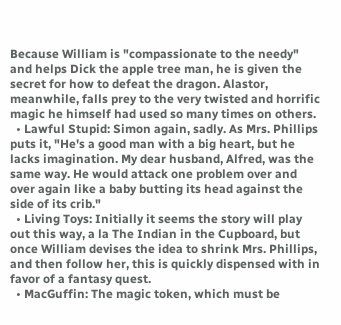Because William is "compassionate to the needy" and helps Dick the apple tree man, he is given the secret for how to defeat the dragon. Alastor, meanwhile, falls prey to the very twisted and horrific magic he himself had used so many times on others.
  • Lawful Stupid: Simon again, sadly. As Mrs. Phillips puts it, "He's a good man with a big heart, but he lacks imagination. My dear husband, Alfred, was the same way. He would attack one problem over and over again like a baby butting its head against the side of its crib."
  • Living Toys: Initially it seems the story will play out this way, a la The Indian in the Cupboard, but once William devises the idea to shrink Mrs. Phillips, and then follow her, this is quickly dispensed with in favor of a fantasy quest.
  • MacGuffin: The magic token, which must be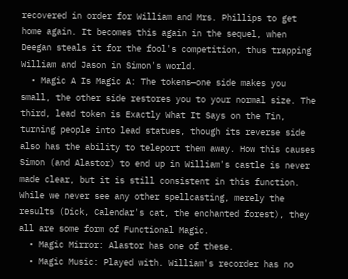recovered in order for William and Mrs. Phillips to get home again. It becomes this again in the sequel, when Deegan steals it for the fool's competition, thus trapping William and Jason in Simon's world.
  • Magic A Is Magic A: The tokens—one side makes you small, the other side restores you to your normal size. The third, lead token is Exactly What It Says on the Tin, turning people into lead statues, though its reverse side also has the ability to teleport them away. How this causes Simon (and Alastor) to end up in William's castle is never made clear, but it is still consistent in this function. While we never see any other spellcasting, merely the results (Dick, Calendar's cat, the enchanted forest), they all are some form of Functional Magic.
  • Magic Mirror: Alastor has one of these.
  • Magic Music: Played with. William's recorder has no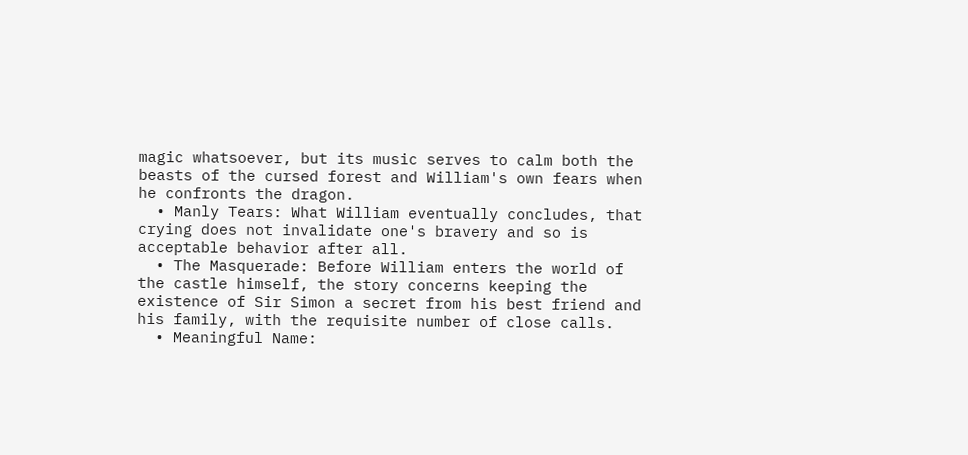magic whatsoever, but its music serves to calm both the beasts of the cursed forest and William's own fears when he confronts the dragon.
  • Manly Tears: What William eventually concludes, that crying does not invalidate one's bravery and so is acceptable behavior after all.
  • The Masquerade: Before William enters the world of the castle himself, the story concerns keeping the existence of Sir Simon a secret from his best friend and his family, with the requisite number of close calls.
  • Meaningful Name: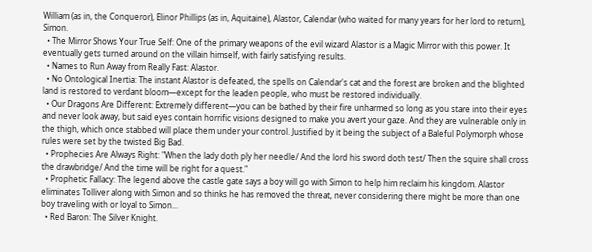William (as in, the Conqueror), Elinor Phillips (as in, Aquitaine), Alastor, Calendar (who waited for many years for her lord to return), Simon.
  • The Mirror Shows Your True Self: One of the primary weapons of the evil wizard Alastor is a Magic Mirror with this power. It eventually gets turned around on the villain himself, with fairly satisfying results.
  • Names to Run Away from Really Fast: Alastor.
  • No Ontological Inertia: The instant Alastor is defeated, the spells on Calendar's cat and the forest are broken and the blighted land is restored to verdant bloom—except for the leaden people, who must be restored individually.
  • Our Dragons Are Different: Extremely different—you can be bathed by their fire unharmed so long as you stare into their eyes and never look away, but said eyes contain horrific visions designed to make you avert your gaze. And they are vulnerable only in the thigh, which once stabbed will place them under your control. Justified by it being the subject of a Baleful Polymorph whose rules were set by the twisted Big Bad.
  • Prophecies Are Always Right: "When the lady doth ply her needle/ And the lord his sword doth test/ Then the squire shall cross the drawbridge/ And the time will be right for a quest."
  • Prophetic Fallacy: The legend above the castle gate says a boy will go with Simon to help him reclaim his kingdom. Alastor eliminates Tolliver along with Simon and so thinks he has removed the threat, never considering there might be more than one boy traveling with or loyal to Simon...
  • Red Baron: The Silver Knight.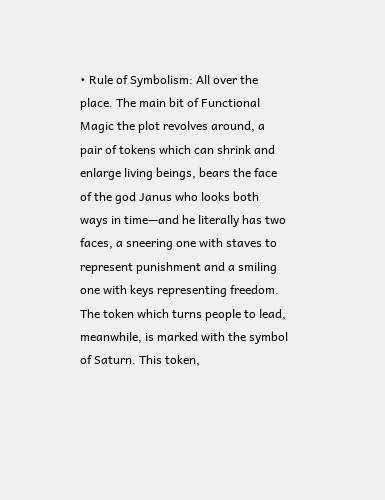• Rule of Symbolism: All over the place. The main bit of Functional Magic the plot revolves around, a pair of tokens which can shrink and enlarge living beings, bears the face of the god Janus who looks both ways in time—and he literally has two faces, a sneering one with staves to represent punishment and a smiling one with keys representing freedom. The token which turns people to lead, meanwhile, is marked with the symbol of Saturn. This token,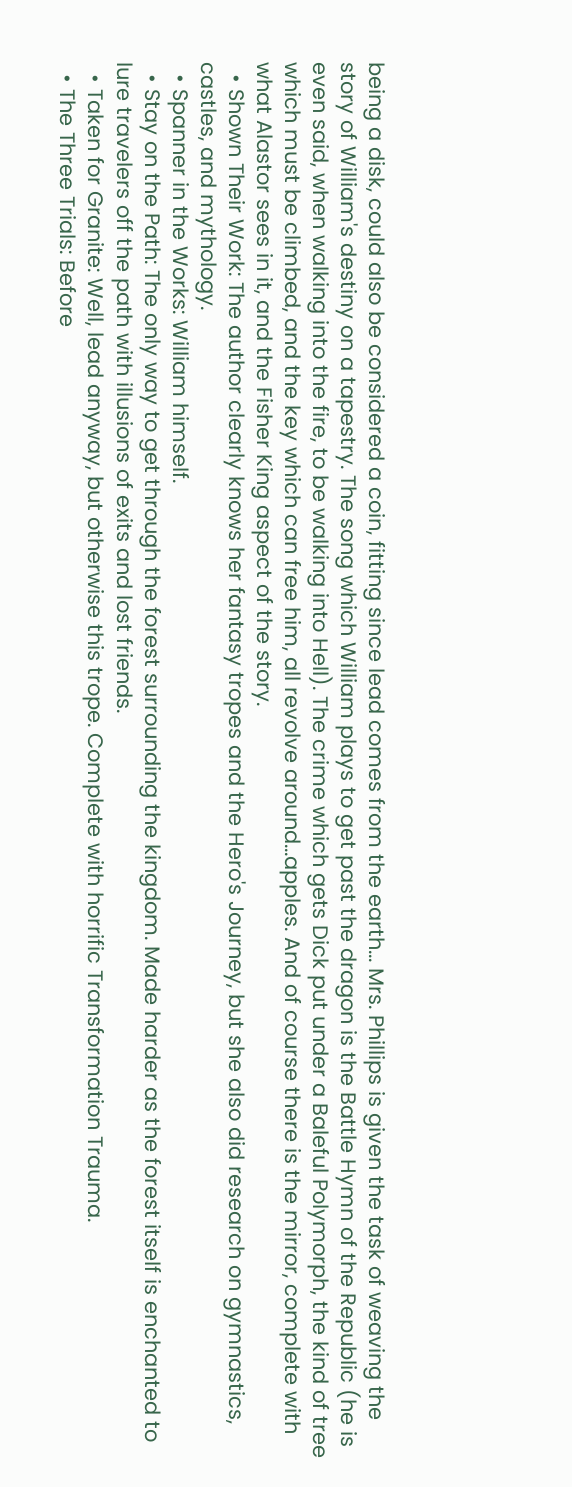being a disk, could also be considered a coin, fitting since lead comes from the earth... Mrs. Phillips is given the task of weaving the story of William's destiny on a tapestry. The song which William plays to get past the dragon is the Battle Hymn of the Republic (he is even said, when walking into the fire, to be walking into Hell). The crime which gets Dick put under a Baleful Polymorph, the kind of tree which must be climbed, and the key which can free him, all revolve around...apples. And of course there is the mirror, complete with what Alastor sees in it, and the Fisher King aspect of the story.
  • Shown Their Work: The author clearly knows her fantasy tropes and the Hero's Journey, but she also did research on gymnastics, castles, and mythology.
  • Spanner in the Works: William himself.
  • Stay on the Path: The only way to get through the forest surrounding the kingdom. Made harder as the forest itself is enchanted to lure travelers off the path with illusions of exits and lost friends.
  • Taken for Granite: Well, lead anyway, but otherwise this trope. Complete with horrific Transformation Trauma.
  • The Three Trials: Before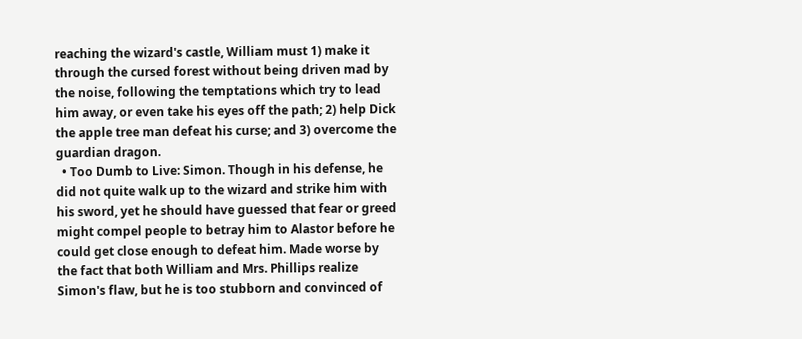reaching the wizard's castle, William must 1) make it through the cursed forest without being driven mad by the noise, following the temptations which try to lead him away, or even take his eyes off the path; 2) help Dick the apple tree man defeat his curse; and 3) overcome the guardian dragon.
  • Too Dumb to Live: Simon. Though in his defense, he did not quite walk up to the wizard and strike him with his sword, yet he should have guessed that fear or greed might compel people to betray him to Alastor before he could get close enough to defeat him. Made worse by the fact that both William and Mrs. Phillips realize Simon's flaw, but he is too stubborn and convinced of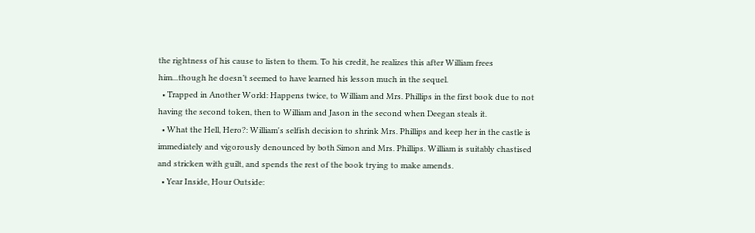the rightness of his cause to listen to them. To his credit, he realizes this after William frees him...though he doesn’t seemed to have learned his lesson much in the sequel.
  • Trapped in Another World: Happens twice, to William and Mrs. Phillips in the first book due to not having the second token, then to William and Jason in the second when Deegan steals it.
  • What the Hell, Hero?: William's selfish decision to shrink Mrs. Phillips and keep her in the castle is immediately and vigorously denounced by both Simon and Mrs. Phillips. William is suitably chastised and stricken with guilt, and spends the rest of the book trying to make amends.
  • Year Inside, Hour Outside: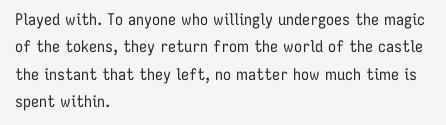Played with. To anyone who willingly undergoes the magic of the tokens, they return from the world of the castle the instant that they left, no matter how much time is spent within.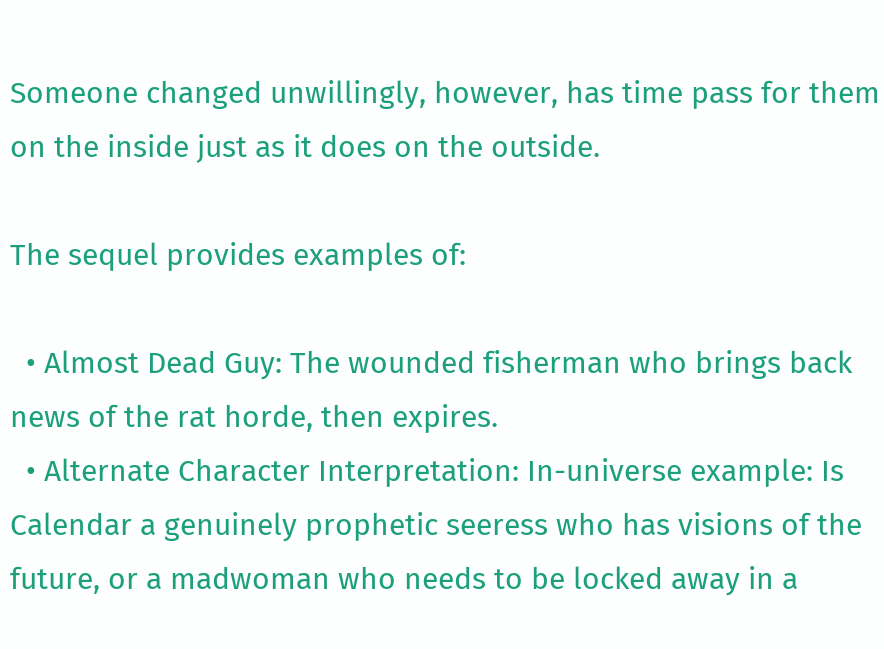Someone changed unwillingly, however, has time pass for them on the inside just as it does on the outside.

The sequel provides examples of:

  • Almost Dead Guy: The wounded fisherman who brings back news of the rat horde, then expires.
  • Alternate Character Interpretation: In-universe example: Is Calendar a genuinely prophetic seeress who has visions of the future, or a madwoman who needs to be locked away in a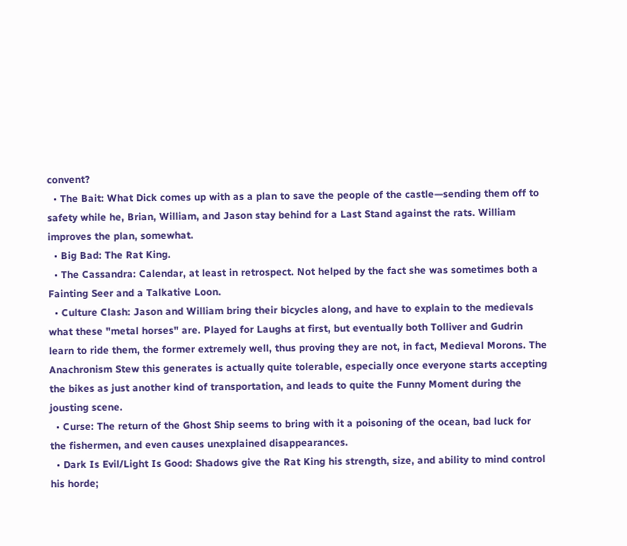convent?
  • The Bait: What Dick comes up with as a plan to save the people of the castle—sending them off to safety while he, Brian, William, and Jason stay behind for a Last Stand against the rats. William improves the plan, somewhat.
  • Big Bad: The Rat King.
  • The Cassandra: Calendar, at least in retrospect. Not helped by the fact she was sometimes both a Fainting Seer and a Talkative Loon.
  • Culture Clash: Jason and William bring their bicycles along, and have to explain to the medievals what these "metal horses" are. Played for Laughs at first, but eventually both Tolliver and Gudrin learn to ride them, the former extremely well, thus proving they are not, in fact, Medieval Morons. The Anachronism Stew this generates is actually quite tolerable, especially once everyone starts accepting the bikes as just another kind of transportation, and leads to quite the Funny Moment during the jousting scene.
  • Curse: The return of the Ghost Ship seems to bring with it a poisoning of the ocean, bad luck for the fishermen, and even causes unexplained disappearances.
  • Dark Is Evil/Light Is Good: Shadows give the Rat King his strength, size, and ability to mind control his horde;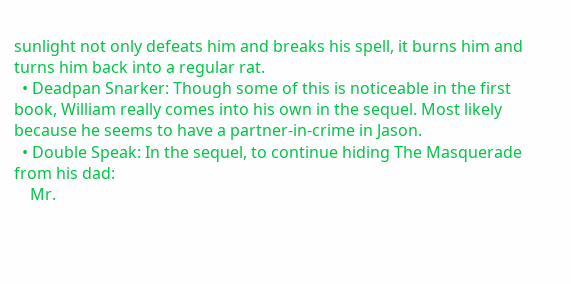sunlight not only defeats him and breaks his spell, it burns him and turns him back into a regular rat.
  • Deadpan Snarker: Though some of this is noticeable in the first book, William really comes into his own in the sequel. Most likely because he seems to have a partner-in-crime in Jason.
  • Double Speak: In the sequel, to continue hiding The Masquerade from his dad:
    Mr.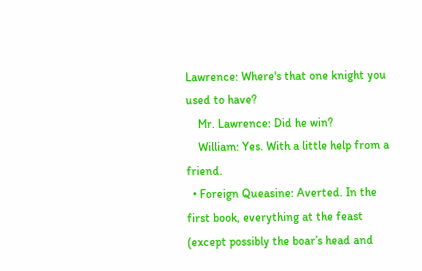Lawrence: Where's that one knight you used to have?
    Mr. Lawrence: Did he win?
    William: Yes. With a little help from a friend.
  • Foreign Queasine: Averted. In the first book, everything at the feast (except possibly the boar’s head and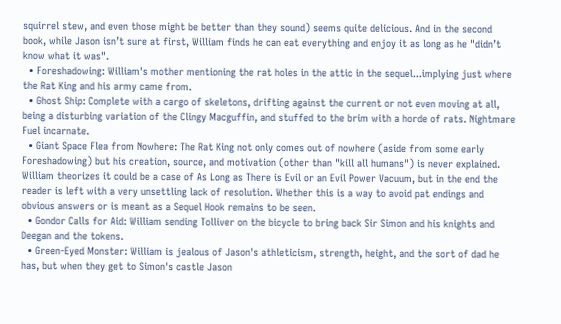squirrel stew, and even those might be better than they sound) seems quite delicious. And in the second book, while Jason isn’t sure at first, William finds he can eat everything and enjoy it as long as he "didn’t know what it was".
  • Foreshadowing: William's mother mentioning the rat holes in the attic in the sequel...implying just where the Rat King and his army came from.
  • Ghost Ship: Complete with a cargo of skeletons, drifting against the current or not even moving at all, being a disturbing variation of the Clingy Macguffin, and stuffed to the brim with a horde of rats. Nightmare Fuel incarnate.
  • Giant Space Flea from Nowhere: The Rat King not only comes out of nowhere (aside from some early Foreshadowing) but his creation, source, and motivation (other than "kill all humans") is never explained. William theorizes it could be a case of As Long as There is Evil or an Evil Power Vacuum, but in the end the reader is left with a very unsettling lack of resolution. Whether this is a way to avoid pat endings and obvious answers or is meant as a Sequel Hook remains to be seen.
  • Gondor Calls for Aid: William sending Tolliver on the bicycle to bring back Sir Simon and his knights and Deegan and the tokens.
  • Green-Eyed Monster: William is jealous of Jason's athleticism, strength, height, and the sort of dad he has, but when they get to Simon's castle Jason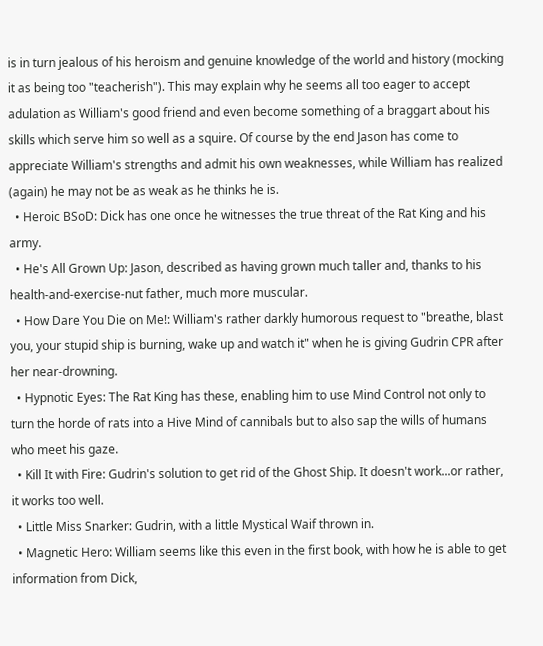is in turn jealous of his heroism and genuine knowledge of the world and history (mocking it as being too "teacherish"). This may explain why he seems all too eager to accept adulation as William's good friend and even become something of a braggart about his skills which serve him so well as a squire. Of course by the end Jason has come to appreciate William's strengths and admit his own weaknesses, while William has realized (again) he may not be as weak as he thinks he is.
  • Heroic BSoD: Dick has one once he witnesses the true threat of the Rat King and his army.
  • He's All Grown Up: Jason, described as having grown much taller and, thanks to his health-and-exercise-nut father, much more muscular.
  • How Dare You Die on Me!: William's rather darkly humorous request to "breathe, blast you, your stupid ship is burning, wake up and watch it" when he is giving Gudrin CPR after her near-drowning.
  • Hypnotic Eyes: The Rat King has these, enabling him to use Mind Control not only to turn the horde of rats into a Hive Mind of cannibals but to also sap the wills of humans who meet his gaze.
  • Kill It with Fire: Gudrin's solution to get rid of the Ghost Ship. It doesn't work...or rather, it works too well.
  • Little Miss Snarker: Gudrin, with a little Mystical Waif thrown in.
  • Magnetic Hero: William seems like this even in the first book, with how he is able to get information from Dick,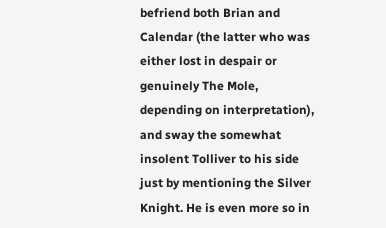befriend both Brian and Calendar (the latter who was either lost in despair or genuinely The Mole, depending on interpretation), and sway the somewhat insolent Tolliver to his side just by mentioning the Silver Knight. He is even more so in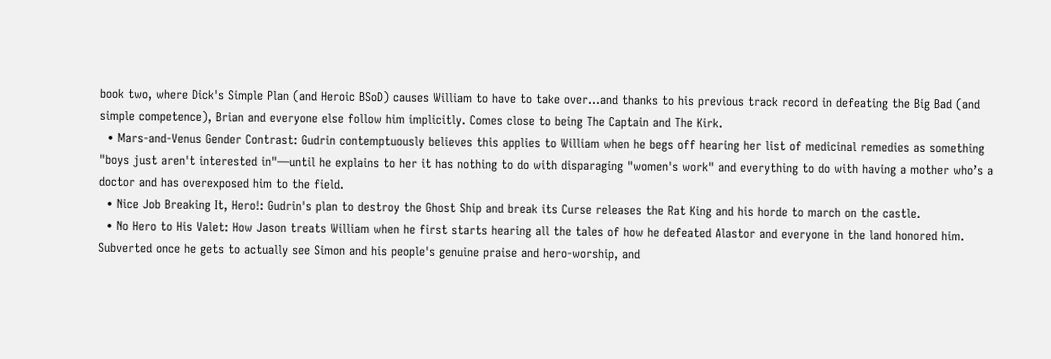book two, where Dick's Simple Plan (and Heroic BSoD) causes William to have to take over...and thanks to his previous track record in defeating the Big Bad (and simple competence), Brian and everyone else follow him implicitly. Comes close to being The Captain and The Kirk.
  • Mars-and-Venus Gender Contrast: Gudrin contemptuously believes this applies to William when he begs off hearing her list of medicinal remedies as something "boys just aren't interested in"—until he explains to her it has nothing to do with disparaging "women's work" and everything to do with having a mother who’s a doctor and has overexposed him to the field.
  • Nice Job Breaking It, Hero!: Gudrin's plan to destroy the Ghost Ship and break its Curse releases the Rat King and his horde to march on the castle.
  • No Hero to His Valet: How Jason treats William when he first starts hearing all the tales of how he defeated Alastor and everyone in the land honored him. Subverted once he gets to actually see Simon and his people's genuine praise and hero-worship, and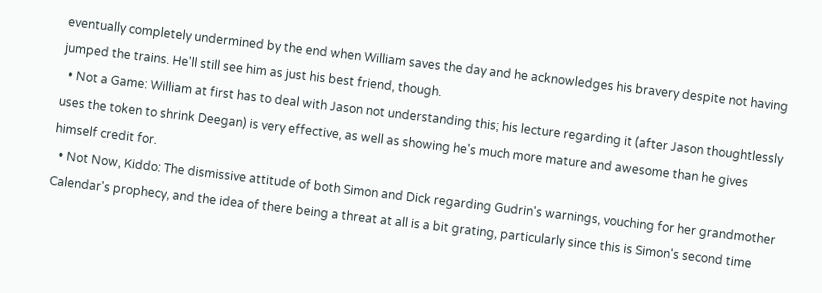eventually completely undermined by the end when William saves the day and he acknowledges his bravery despite not having jumped the trains. He'll still see him as just his best friend, though.
  • Not a Game: William at first has to deal with Jason not understanding this; his lecture regarding it (after Jason thoughtlessly uses the token to shrink Deegan) is very effective, as well as showing he's much more mature and awesome than he gives himself credit for.
  • Not Now, Kiddo: The dismissive attitude of both Simon and Dick regarding Gudrin's warnings, vouching for her grandmother Calendar's prophecy, and the idea of there being a threat at all is a bit grating, particularly since this is Simon's second time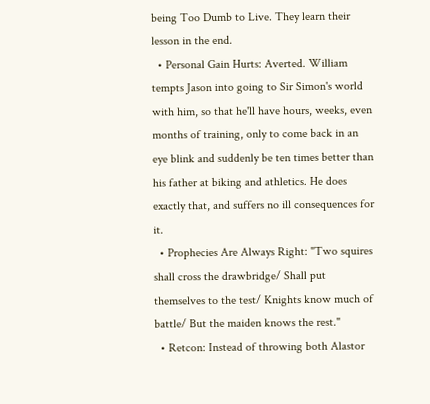being Too Dumb to Live. They learn their lesson in the end.
  • Personal Gain Hurts: Averted. William tempts Jason into going to Sir Simon's world with him, so that he'll have hours, weeks, even months of training, only to come back in an eye blink and suddenly be ten times better than his father at biking and athletics. He does exactly that, and suffers no ill consequences for it.
  • Prophecies Are Always Right: "Two squires shall cross the drawbridge/ Shall put themselves to the test/ Knights know much of battle/ But the maiden knows the rest."
  • Retcon: Instead of throwing both Alastor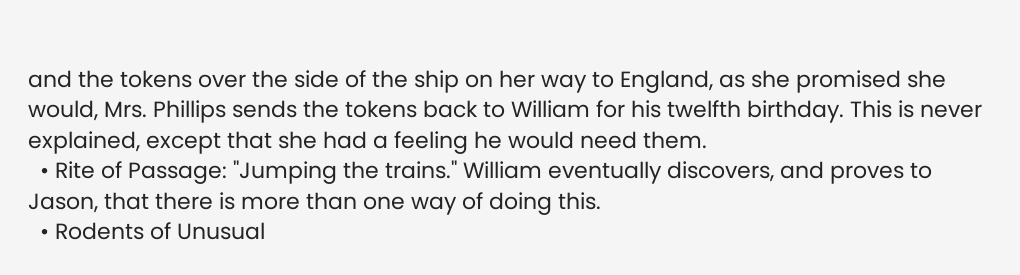and the tokens over the side of the ship on her way to England, as she promised she would, Mrs. Phillips sends the tokens back to William for his twelfth birthday. This is never explained, except that she had a feeling he would need them.
  • Rite of Passage: "Jumping the trains." William eventually discovers, and proves to Jason, that there is more than one way of doing this.
  • Rodents of Unusual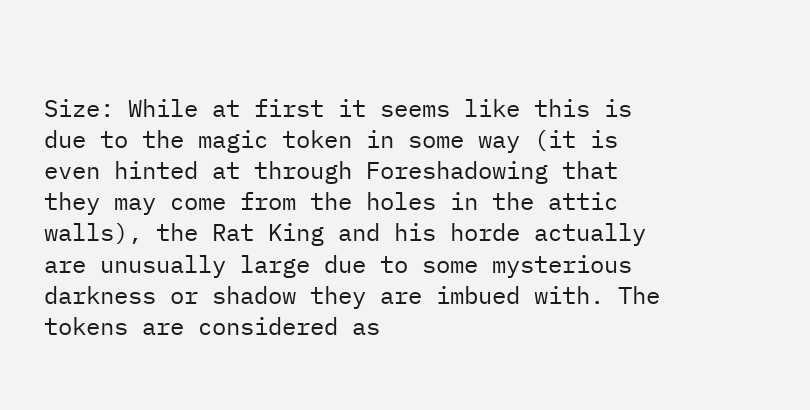Size: While at first it seems like this is due to the magic token in some way (it is even hinted at through Foreshadowing that they may come from the holes in the attic walls), the Rat King and his horde actually are unusually large due to some mysterious darkness or shadow they are imbued with. The tokens are considered as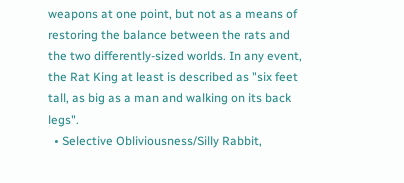weapons at one point, but not as a means of restoring the balance between the rats and the two differently-sized worlds. In any event, the Rat King at least is described as "six feet tall, as big as a man and walking on its back legs".
  • Selective Obliviousness/Silly Rabbit,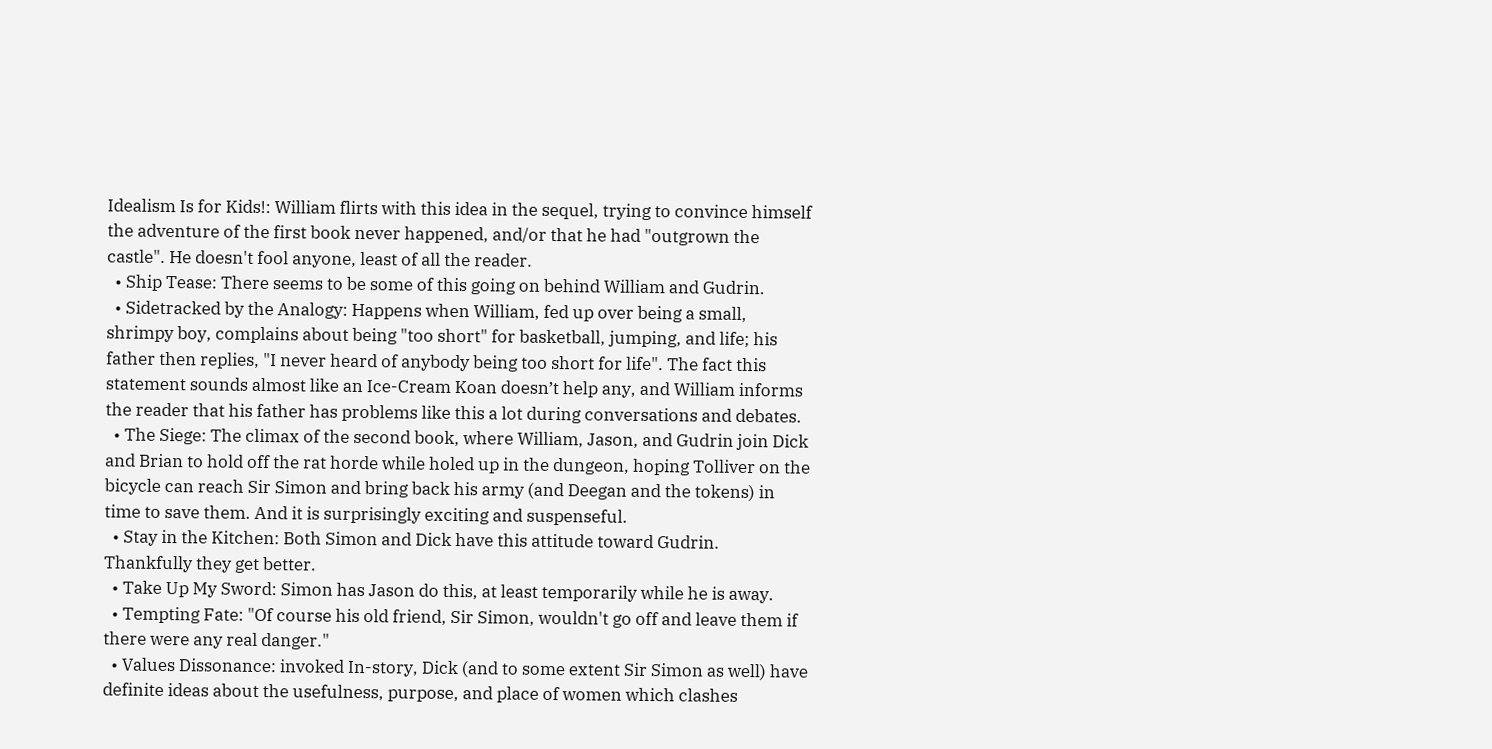Idealism Is for Kids!: William flirts with this idea in the sequel, trying to convince himself the adventure of the first book never happened, and/or that he had "outgrown the castle". He doesn't fool anyone, least of all the reader.
  • Ship Tease: There seems to be some of this going on behind William and Gudrin.
  • Sidetracked by the Analogy: Happens when William, fed up over being a small, shrimpy boy, complains about being "too short" for basketball, jumping, and life; his father then replies, "I never heard of anybody being too short for life". The fact this statement sounds almost like an Ice-Cream Koan doesn’t help any, and William informs the reader that his father has problems like this a lot during conversations and debates.
  • The Siege: The climax of the second book, where William, Jason, and Gudrin join Dick and Brian to hold off the rat horde while holed up in the dungeon, hoping Tolliver on the bicycle can reach Sir Simon and bring back his army (and Deegan and the tokens) in time to save them. And it is surprisingly exciting and suspenseful.
  • Stay in the Kitchen: Both Simon and Dick have this attitude toward Gudrin. Thankfully they get better.
  • Take Up My Sword: Simon has Jason do this, at least temporarily while he is away.
  • Tempting Fate: "Of course his old friend, Sir Simon, wouldn't go off and leave them if there were any real danger."
  • Values Dissonance: invoked In-story, Dick (and to some extent Sir Simon as well) have definite ideas about the usefulness, purpose, and place of women which clashes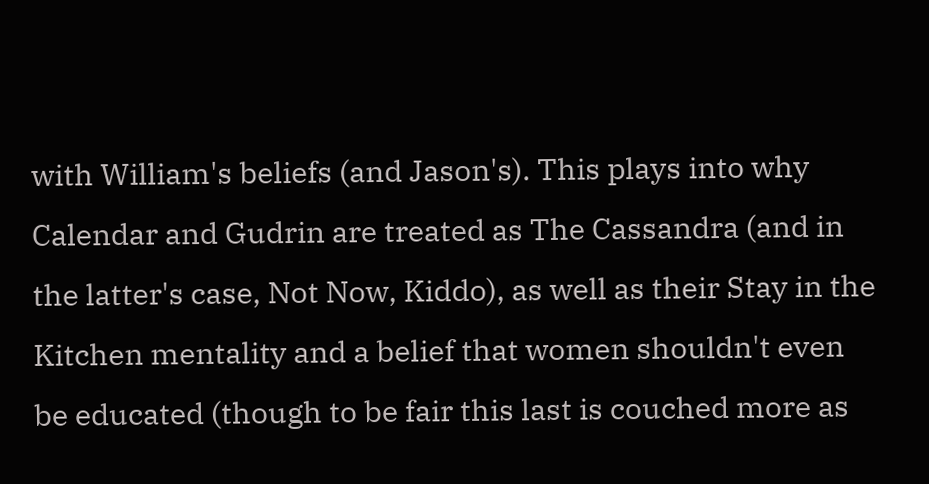with William's beliefs (and Jason's). This plays into why Calendar and Gudrin are treated as The Cassandra (and in the latter's case, Not Now, Kiddo), as well as their Stay in the Kitchen mentality and a belief that women shouldn't even be educated (though to be fair this last is couched more as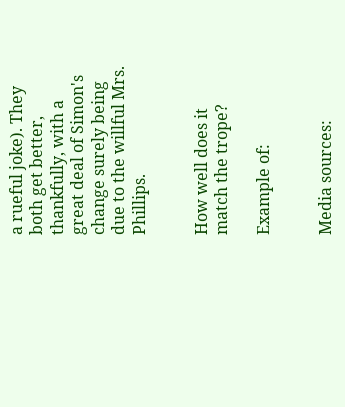a rueful joke). They both get better, thankfully, with a great deal of Simon's change surely being due to the willful Mrs. Phillips.


How well does it match the trope?

Example of:


Media sources: